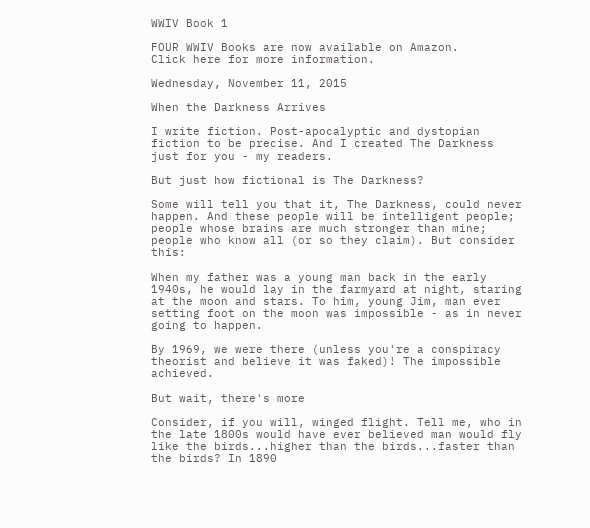WWIV Book 1

FOUR WWIV Books are now available on Amazon.
Click here for more information.

Wednesday, November 11, 2015

When the Darkness Arrives

I write fiction. Post-apocalyptic and dystopian fiction to be precise. And I created The Darkness just for you - my readers.

But just how fictional is The Darkness?

Some will tell you that it, The Darkness, could never happen. And these people will be intelligent people; people whose brains are much stronger than mine; people who know all (or so they claim). But consider this:

When my father was a young man back in the early 1940s, he would lay in the farmyard at night, staring at the moon and stars. To him, young Jim, man ever setting foot on the moon was impossible - as in never going to happen.

By 1969, we were there (unless you're a conspiracy theorist and believe it was faked)! The impossible achieved.

But wait, there's more

Consider, if you will, winged flight. Tell me, who in the late 1800s would have ever believed man would fly like the birds...higher than the birds...faster than the birds? In 1890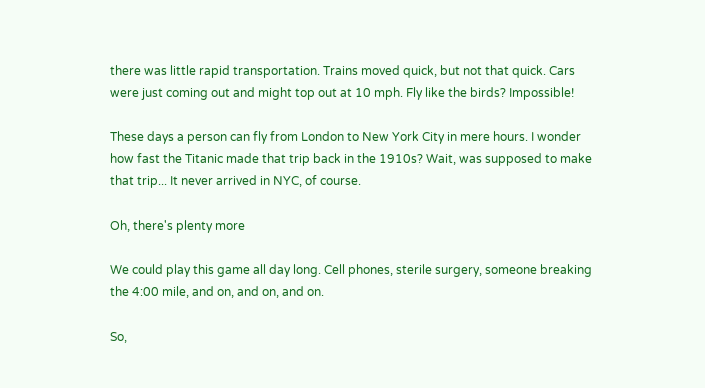there was little rapid transportation. Trains moved quick, but not that quick. Cars were just coming out and might top out at 10 mph. Fly like the birds? Impossible!

These days a person can fly from London to New York City in mere hours. I wonder how fast the Titanic made that trip back in the 1910s? Wait, was supposed to make that trip... It never arrived in NYC, of course.

Oh, there's plenty more

We could play this game all day long. Cell phones, sterile surgery, someone breaking the 4:00 mile, and on, and on, and on.

So,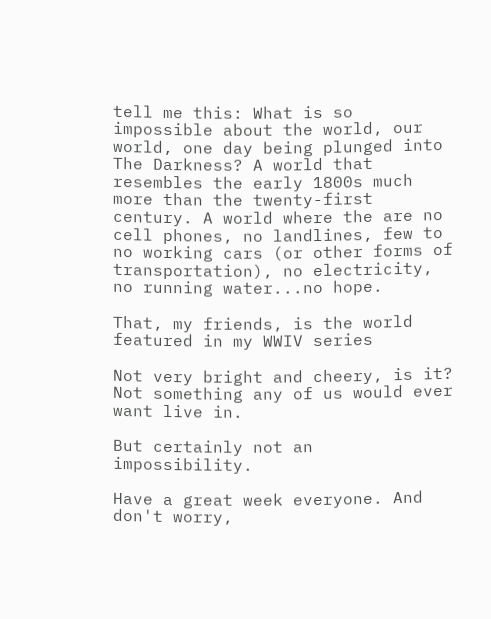tell me this: What is so impossible about the world, our world, one day being plunged into The Darkness? A world that resembles the early 1800s much more than the twenty-first century. A world where the are no cell phones, no landlines, few to no working cars (or other forms of transportation), no electricity, no running water...no hope.

That, my friends, is the world featured in my WWIV series

Not very bright and cheery, is it? Not something any of us would ever want live in.

But certainly not an impossibility.

Have a great week everyone. And don't worry,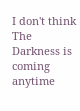I don't think The Darkness is coming anytime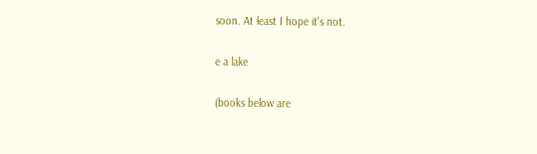soon. At least I hope it's not.

e a lake

(books below are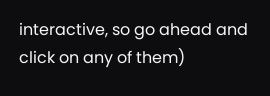interactive, so go ahead and click on any of them)